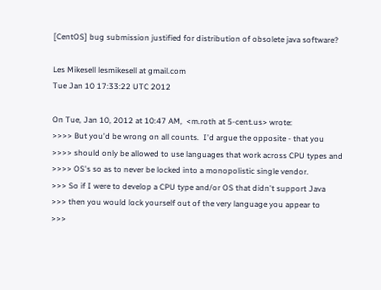[CentOS] bug submission justified for distribution of obsolete java software?

Les Mikesell lesmikesell at gmail.com
Tue Jan 10 17:33:22 UTC 2012

On Tue, Jan 10, 2012 at 10:47 AM,  <m.roth at 5-cent.us> wrote:
>>>> But you'd be wrong on all counts.  I'd argue the opposite - that you
>>>> should only be allowed to use languages that work across CPU types and
>>>> OS's so as to never be locked into a monopolistic single vendor.
>>> So if I were to develop a CPU type and/or OS that didn't support Java
>>> then you would lock yourself out of the very language you appear to
>>>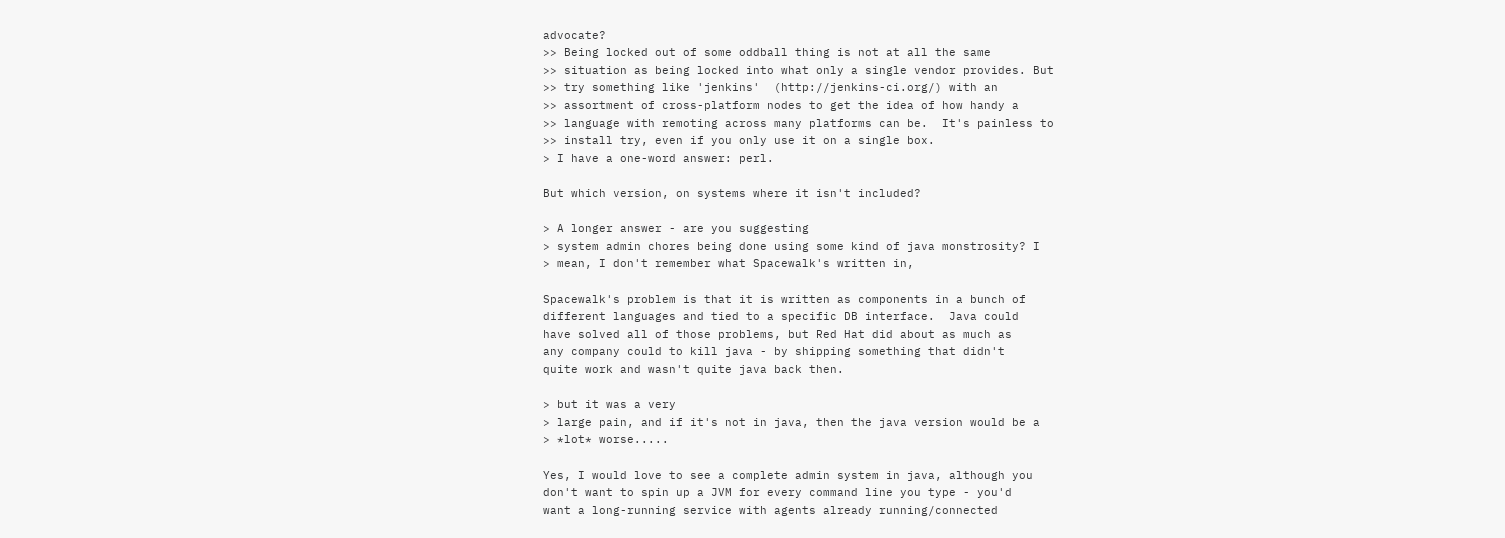advocate?
>> Being locked out of some oddball thing is not at all the same
>> situation as being locked into what only a single vendor provides. But
>> try something like 'jenkins'  (http://jenkins-ci.org/) with an
>> assortment of cross-platform nodes to get the idea of how handy a
>> language with remoting across many platforms can be.  It's painless to
>> install try, even if you only use it on a single box.
> I have a one-word answer: perl.

But which version, on systems where it isn't included?

> A longer answer - are you suggesting
> system admin chores being done using some kind of java monstrosity? I
> mean, I don't remember what Spacewalk's written in,

Spacewalk's problem is that it is written as components in a bunch of
different languages and tied to a specific DB interface.  Java could
have solved all of those problems, but Red Hat did about as much as
any company could to kill java - by shipping something that didn't
quite work and wasn't quite java back then.

> but it was a very
> large pain, and if it's not in java, then the java version would be a
> *lot* worse.....

Yes, I would love to see a complete admin system in java, although you
don't want to spin up a JVM for every command line you type - you'd
want a long-running service with agents already running/connected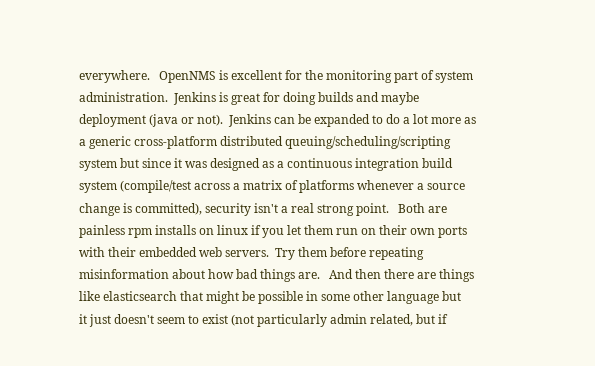everywhere.   OpenNMS is excellent for the monitoring part of system
administration.  Jenkins is great for doing builds and maybe
deployment (java or not).  Jenkins can be expanded to do a lot more as
a generic cross-platform distributed queuing/scheduling/scripting
system but since it was designed as a continuous integration build
system (compile/test across a matrix of platforms whenever a source
change is committed), security isn't a real strong point.   Both are
painless rpm installs on linux if you let them run on their own ports
with their embedded web servers.  Try them before repeating
misinformation about how bad things are.   And then there are things
like elasticsearch that might be possible in some other language but
it just doesn't seem to exist (not particularly admin related, but if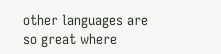other languages are so great where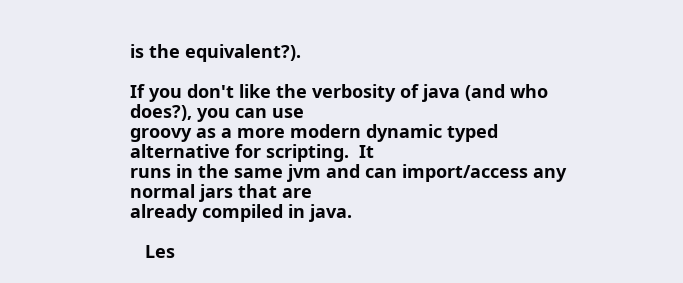is the equivalent?).

If you don't like the verbosity of java (and who does?), you can use
groovy as a more modern dynamic typed alternative for scripting.  It
runs in the same jvm and can import/access any normal jars that are
already compiled in java.

   Les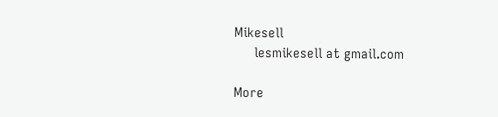Mikesell
     lesmikesell at gmail.com

More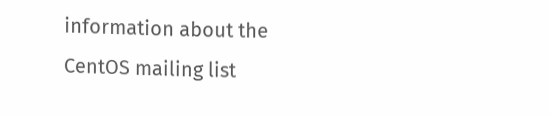information about the CentOS mailing list